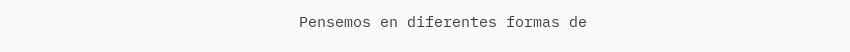Pensemos en diferentes formas de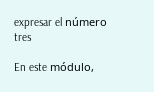expresar el número tres

En este módulo,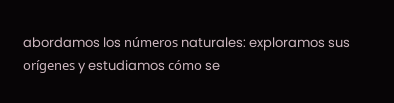abordamos los números naturales: exploramos sus orígenes y estudiamos cómo se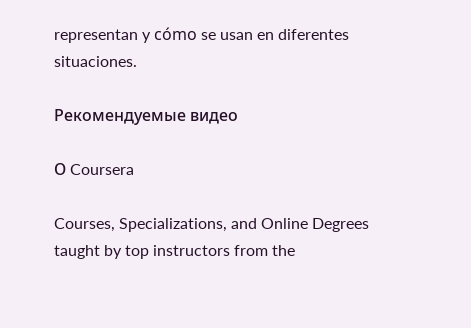representan y cómo se usan en diferentes situaciones.

Рекомендуемые видео

О Coursera

Courses, Specializations, and Online Degrees taught by top instructors from the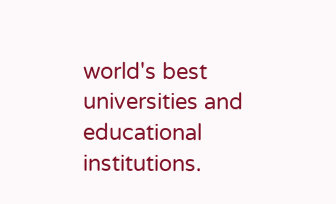world's best universities and educational institutions.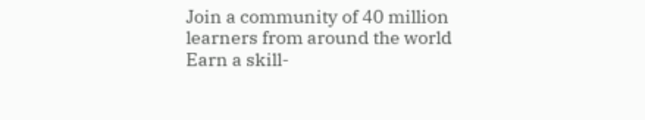Join a community of 40 million learners from around the world
Earn a skill-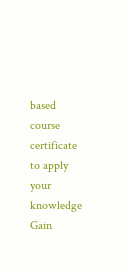based course certificate to apply your knowledge
Gain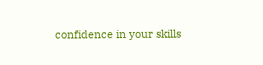confidence in your skills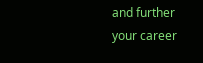and further your career